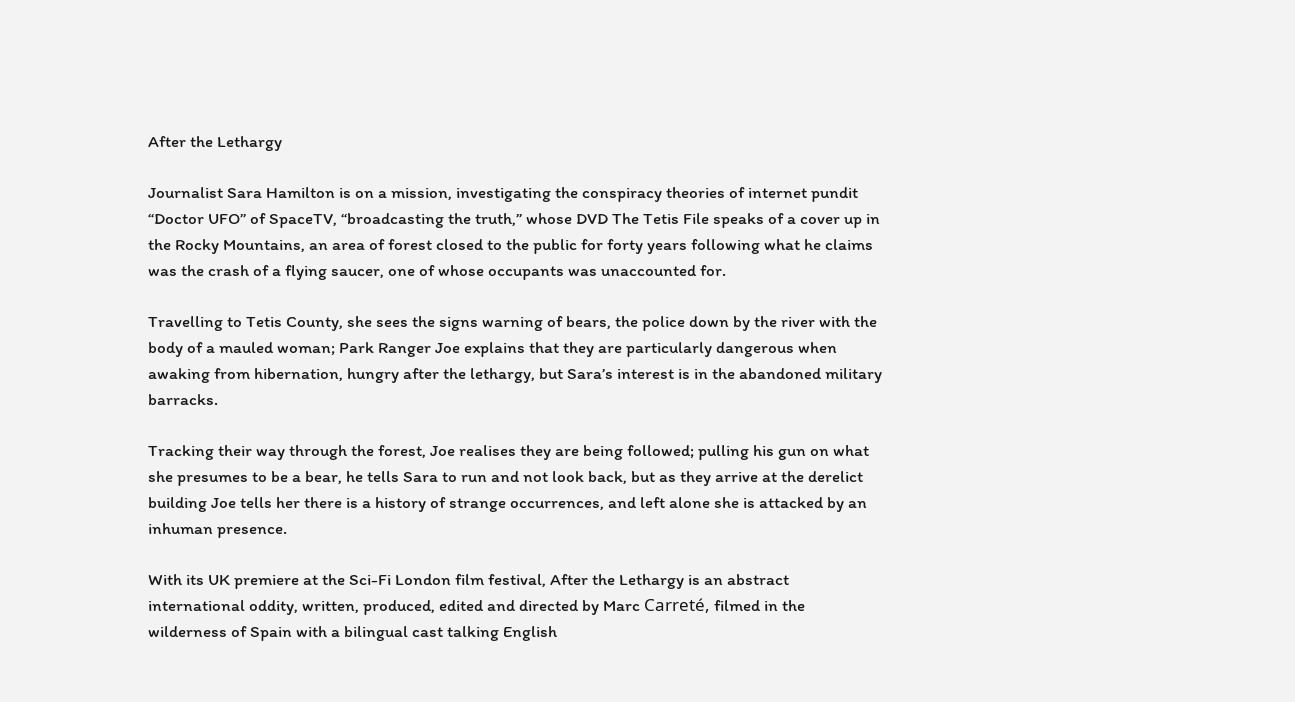After the Lethargy

Journalist Sara Hamilton is on a mission, investigating the conspiracy theories of internet pundit “Doctor UFO” of SpaceTV, “broadcasting the truth,” whose DVD The Tetis File speaks of a cover up in the Rocky Mountains, an area of forest closed to the public for forty years following what he claims was the crash of a flying saucer, one of whose occupants was unaccounted for.

Travelling to Tetis County, she sees the signs warning of bears, the police down by the river with the body of a mauled woman; Park Ranger Joe explains that they are particularly dangerous when awaking from hibernation, hungry after the lethargy, but Sara’s interest is in the abandoned military barracks.

Tracking their way through the forest, Joe realises they are being followed; pulling his gun on what she presumes to be a bear, he tells Sara to run and not look back, but as they arrive at the derelict building Joe tells her there is a history of strange occurrences, and left alone she is attacked by an inhuman presence.

With its UK premiere at the Sci-Fi London film festival, After the Lethargy is an abstract international oddity, written, produced, edited and directed by Marc Carreté, filmed in the wilderness of Spain with a bilingual cast talking English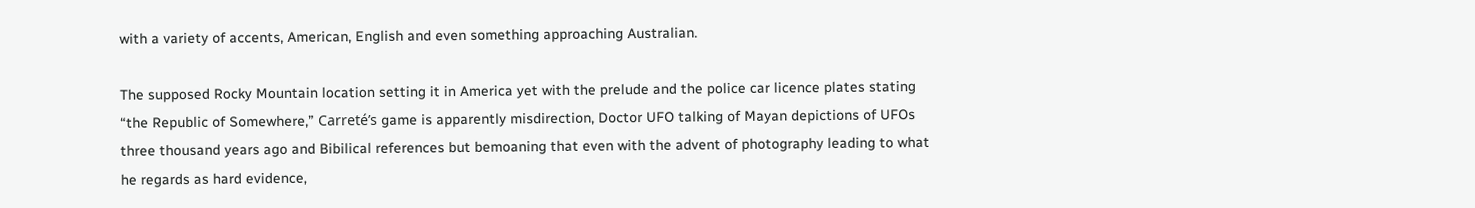with a variety of accents, American, English and even something approaching Australian.

The supposed Rocky Mountain location setting it in America yet with the prelude and the police car licence plates stating “the Republic of Somewhere,” Carreté’s game is apparently misdirection, Doctor UFO talking of Mayan depictions of UFOs three thousand years ago and Bibilical references but bemoaning that even with the advent of photography leading to what he regards as hard evidence,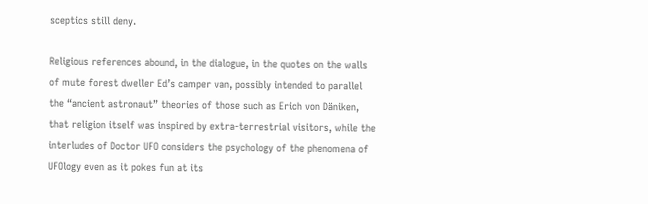sceptics still deny.

Religious references abound, in the dialogue, in the quotes on the walls of mute forest dweller Ed’s camper van, possibly intended to parallel the “ancient astronaut” theories of those such as Erich von Däniken, that religion itself was inspired by extra-terrestrial visitors, while the interludes of Doctor UFO considers the psychology of the phenomena of UFOlogy even as it pokes fun at its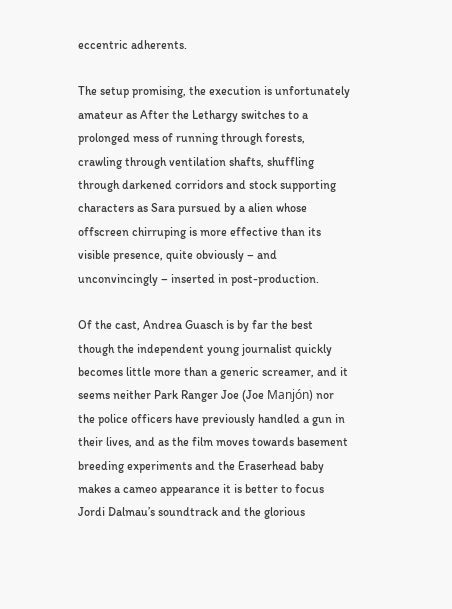eccentric adherents.

The setup promising, the execution is unfortunately amateur as After the Lethargy switches to a prolonged mess of running through forests, crawling through ventilation shafts, shuffling through darkened corridors and stock supporting characters as Sara pursued by a alien whose offscreen chirruping is more effective than its visible presence, quite obviously – and unconvincingly – inserted in post-production.

Of the cast, Andrea Guasch is by far the best though the independent young journalist quickly becomes little more than a generic screamer, and it seems neither Park Ranger Joe (Joe Manjón) nor the police officers have previously handled a gun in their lives, and as the film moves towards basement breeding experiments and the Eraserhead baby makes a cameo appearance it is better to focus Jordi Dalmau’s soundtrack and the glorious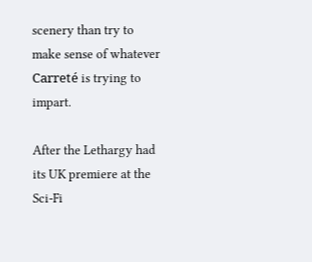scenery than try to make sense of whatever Carreté is trying to impart.

After the Lethargy had its UK premiere at the Sci-Fi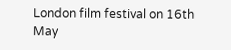London film festival on 16th May